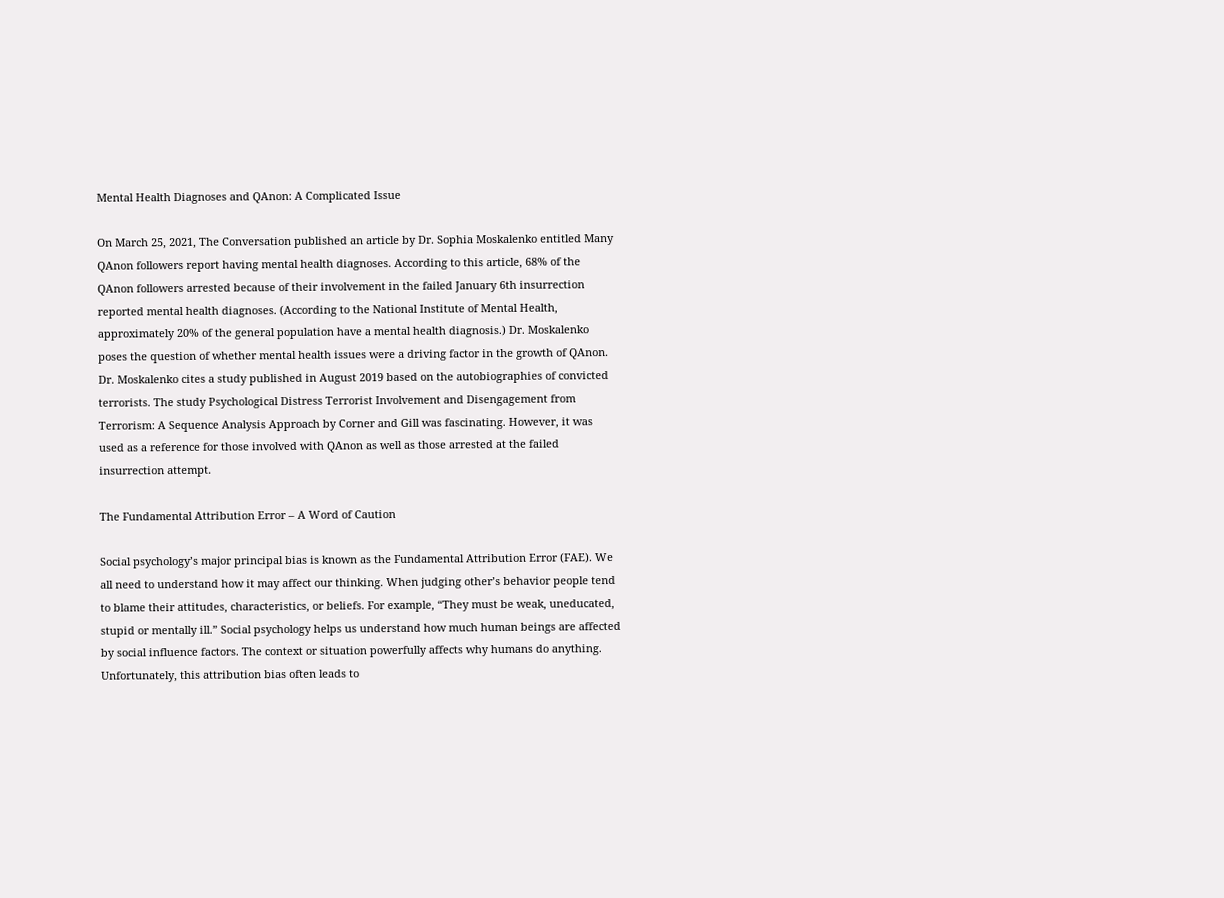Mental Health Diagnoses and QAnon: A Complicated Issue

On March 25, 2021, The Conversation published an article by Dr. Sophia Moskalenko entitled Many QAnon followers report having mental health diagnoses. According to this article, 68% of the QAnon followers arrested because of their involvement in the failed January 6th insurrection reported mental health diagnoses. (According to the National Institute of Mental Health, approximately 20% of the general population have a mental health diagnosis.) Dr. Moskalenko poses the question of whether mental health issues were a driving factor in the growth of QAnon. Dr. Moskalenko cites a study published in August 2019 based on the autobiographies of convicted terrorists. The study Psychological Distress Terrorist Involvement and Disengagement from Terrorism: A Sequence Analysis Approach by Corner and Gill was fascinating. However, it was used as a reference for those involved with QAnon as well as those arrested at the failed insurrection attempt.

The Fundamental Attribution Error – A Word of Caution

Social psychology’s major principal bias is known as the Fundamental Attribution Error (FAE). We all need to understand how it may affect our thinking. When judging other’s behavior people tend to blame their attitudes, characteristics, or beliefs. For example, “They must be weak, uneducated, stupid or mentally ill.” Social psychology helps us understand how much human beings are affected by social influence factors. The context or situation powerfully affects why humans do anything. Unfortunately, this attribution bias often leads to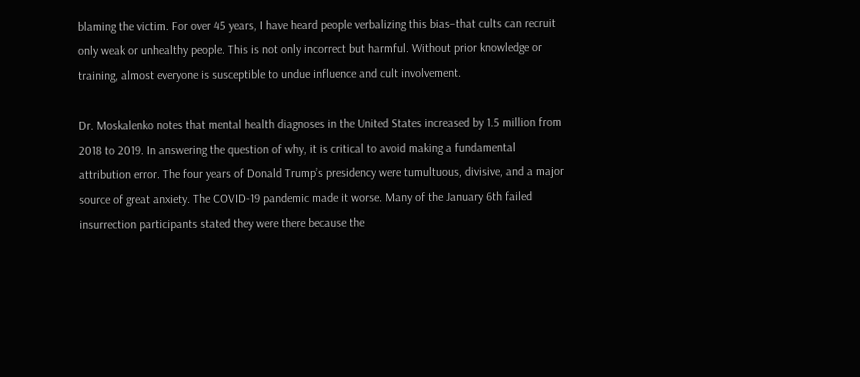blaming the victim. For over 45 years, I have heard people verbalizing this bias–that cults can recruit only weak or unhealthy people. This is not only incorrect but harmful. Without prior knowledge or training, almost everyone is susceptible to undue influence and cult involvement.

Dr. Moskalenko notes that mental health diagnoses in the United States increased by 1.5 million from 2018 to 2019. In answering the question of why, it is critical to avoid making a fundamental attribution error. The four years of Donald Trump’s presidency were tumultuous, divisive, and a major source of great anxiety. The COVID-19 pandemic made it worse. Many of the January 6th failed insurrection participants stated they were there because the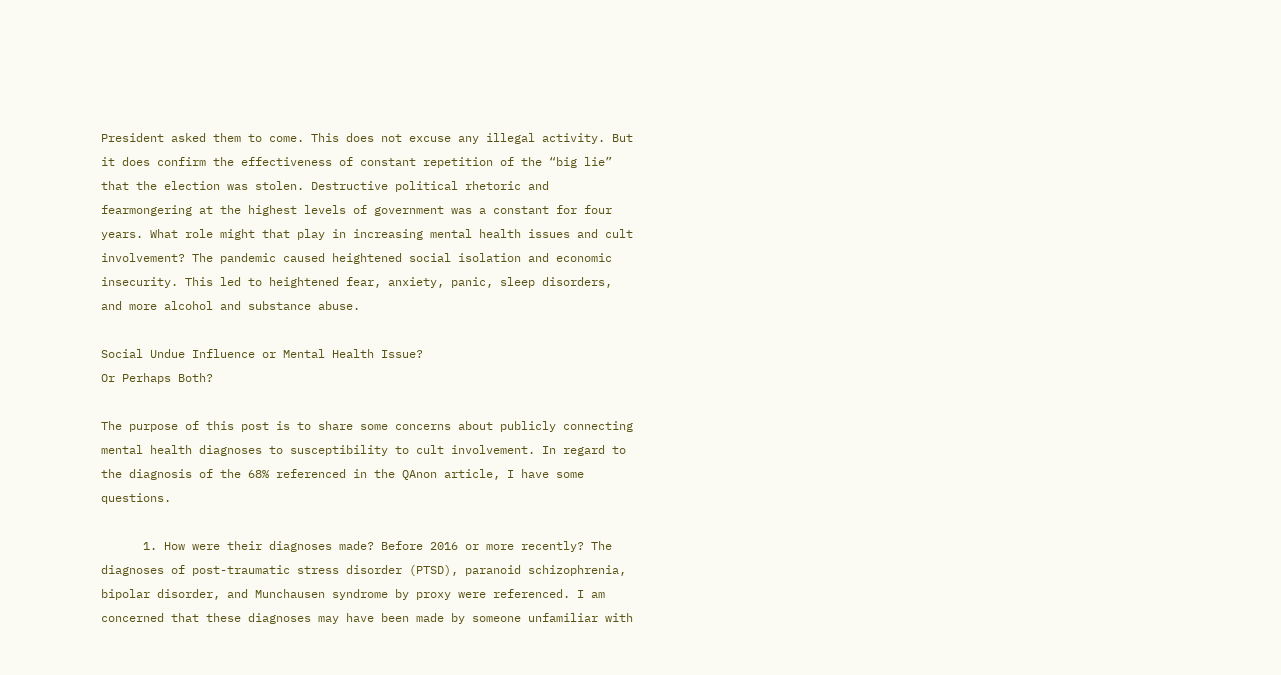President asked them to come. This does not excuse any illegal activity. But it does confirm the effectiveness of constant repetition of the “big lie” that the election was stolen. Destructive political rhetoric and fearmongering at the highest levels of government was a constant for four years. What role might that play in increasing mental health issues and cult involvement? The pandemic caused heightened social isolation and economic insecurity. This led to heightened fear, anxiety, panic, sleep disorders, and more alcohol and substance abuse.

Social Undue Influence or Mental Health Issue?
Or Perhaps Both?

The purpose of this post is to share some concerns about publicly connecting mental health diagnoses to susceptibility to cult involvement. In regard to the diagnosis of the 68% referenced in the QAnon article, I have some questions.

      1. How were their diagnoses made? Before 2016 or more recently? The diagnoses of post-traumatic stress disorder (PTSD), paranoid schizophrenia, bipolar disorder, and Munchausen syndrome by proxy were referenced. I am concerned that these diagnoses may have been made by someone unfamiliar with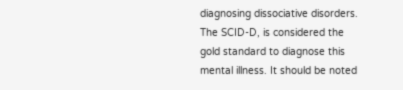diagnosing dissociative disorders. The SCID-D, is considered the gold standard to diagnose this mental illness. It should be noted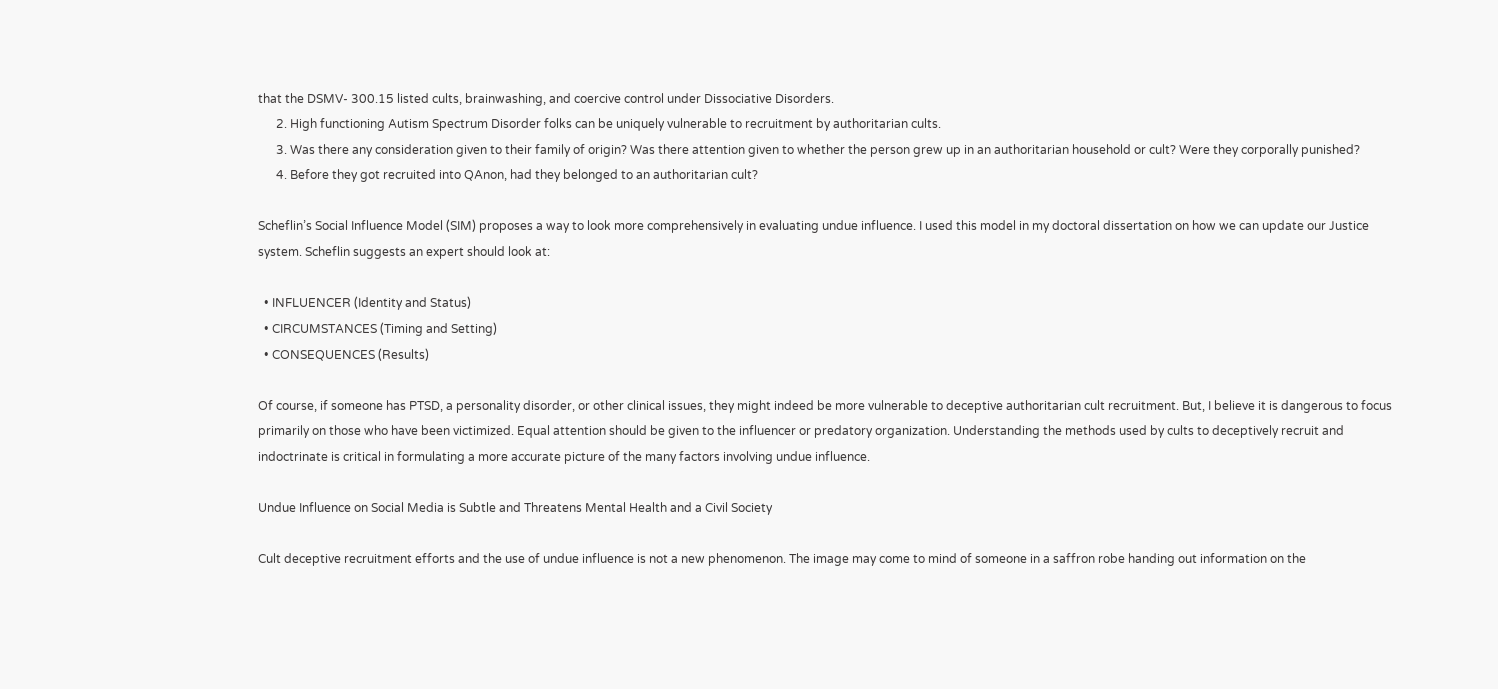that the DSMV- 300.15 listed cults, brainwashing, and coercive control under Dissociative Disorders.
      2. High functioning Autism Spectrum Disorder folks can be uniquely vulnerable to recruitment by authoritarian cults.
      3. Was there any consideration given to their family of origin? Was there attention given to whether the person grew up in an authoritarian household or cult? Were they corporally punished?
      4. Before they got recruited into QAnon, had they belonged to an authoritarian cult?

Scheflin’s Social Influence Model (SIM) proposes a way to look more comprehensively in evaluating undue influence. I used this model in my doctoral dissertation on how we can update our Justice system. Scheflin suggests an expert should look at:

  • INFLUENCER (Identity and Status)
  • CIRCUMSTANCES (Timing and Setting)
  • CONSEQUENCES (Results)

Of course, if someone has PTSD, a personality disorder, or other clinical issues, they might indeed be more vulnerable to deceptive authoritarian cult recruitment. But, I believe it is dangerous to focus primarily on those who have been victimized. Equal attention should be given to the influencer or predatory organization. Understanding the methods used by cults to deceptively recruit and indoctrinate is critical in formulating a more accurate picture of the many factors involving undue influence.

Undue Influence on Social Media is Subtle and Threatens Mental Health and a Civil Society

Cult deceptive recruitment efforts and the use of undue influence is not a new phenomenon. The image may come to mind of someone in a saffron robe handing out information on the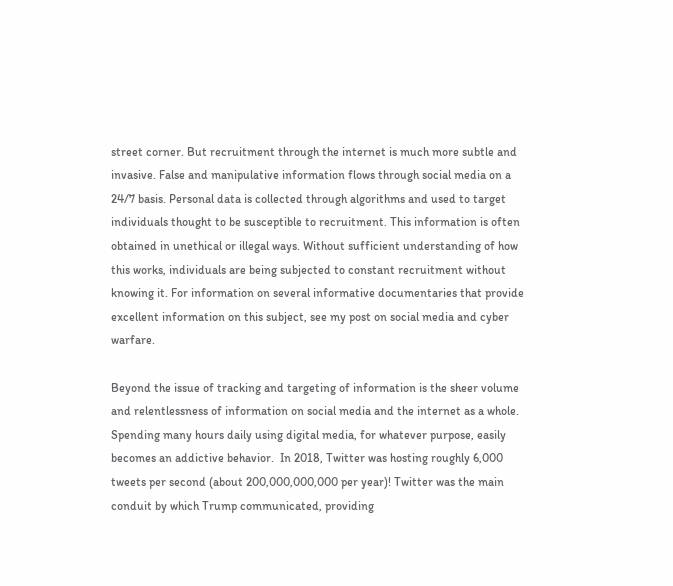street corner. But recruitment through the internet is much more subtle and invasive. False and manipulative information flows through social media on a 24/7 basis. Personal data is collected through algorithms and used to target individuals thought to be susceptible to recruitment. This information is often obtained in unethical or illegal ways. Without sufficient understanding of how this works, individuals are being subjected to constant recruitment without knowing it. For information on several informative documentaries that provide excellent information on this subject, see my post on social media and cyber warfare.

Beyond the issue of tracking and targeting of information is the sheer volume and relentlessness of information on social media and the internet as a whole. Spending many hours daily using digital media, for whatever purpose, easily becomes an addictive behavior.  In 2018, Twitter was hosting roughly 6,000 tweets per second (about 200,000,000,000 per year)! Twitter was the main conduit by which Trump communicated, providing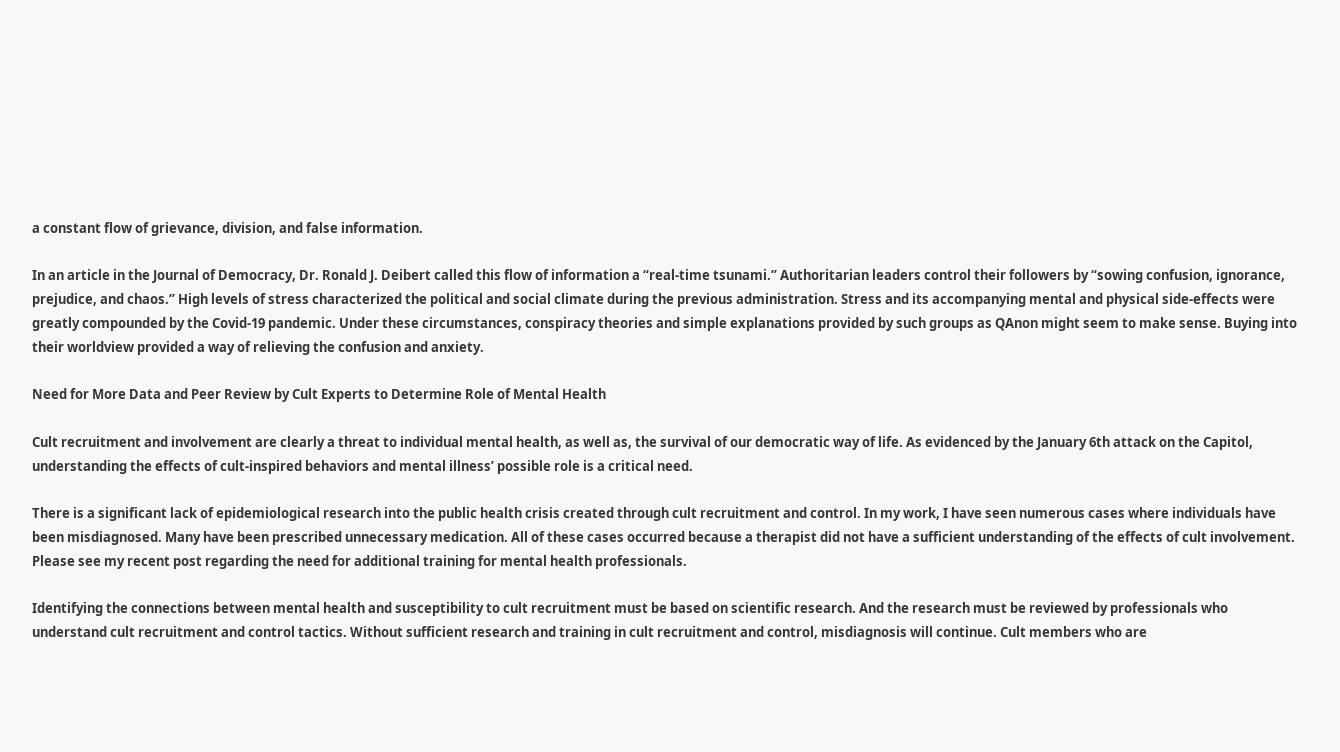a constant flow of grievance, division, and false information.

In an article in the Journal of Democracy, Dr. Ronald J. Deibert called this flow of information a “real-time tsunami.” Authoritarian leaders control their followers by “sowing confusion, ignorance, prejudice, and chaos.” High levels of stress characterized the political and social climate during the previous administration. Stress and its accompanying mental and physical side-effects were greatly compounded by the Covid-19 pandemic. Under these circumstances, conspiracy theories and simple explanations provided by such groups as QAnon might seem to make sense. Buying into their worldview provided a way of relieving the confusion and anxiety.

Need for More Data and Peer Review by Cult Experts to Determine Role of Mental Health

Cult recruitment and involvement are clearly a threat to individual mental health, as well as, the survival of our democratic way of life. As evidenced by the January 6th attack on the Capitol, understanding the effects of cult-inspired behaviors and mental illness’ possible role is a critical need.

There is a significant lack of epidemiological research into the public health crisis created through cult recruitment and control. In my work, I have seen numerous cases where individuals have been misdiagnosed. Many have been prescribed unnecessary medication. All of these cases occurred because a therapist did not have a sufficient understanding of the effects of cult involvement. Please see my recent post regarding the need for additional training for mental health professionals.

Identifying the connections between mental health and susceptibility to cult recruitment must be based on scientific research. And the research must be reviewed by professionals who understand cult recruitment and control tactics. Without sufficient research and training in cult recruitment and control, misdiagnosis will continue. Cult members who are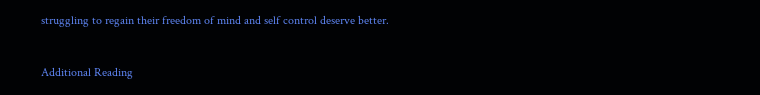struggling to regain their freedom of mind and self control deserve better.


Additional Reading